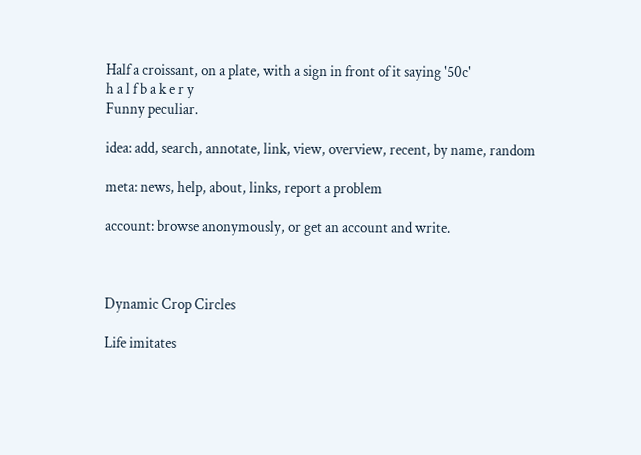Half a croissant, on a plate, with a sign in front of it saying '50c'
h a l f b a k e r y
Funny peculiar.

idea: add, search, annotate, link, view, overview, recent, by name, random

meta: news, help, about, links, report a problem

account: browse anonymously, or get an account and write.



Dynamic Crop Circles

Life imitates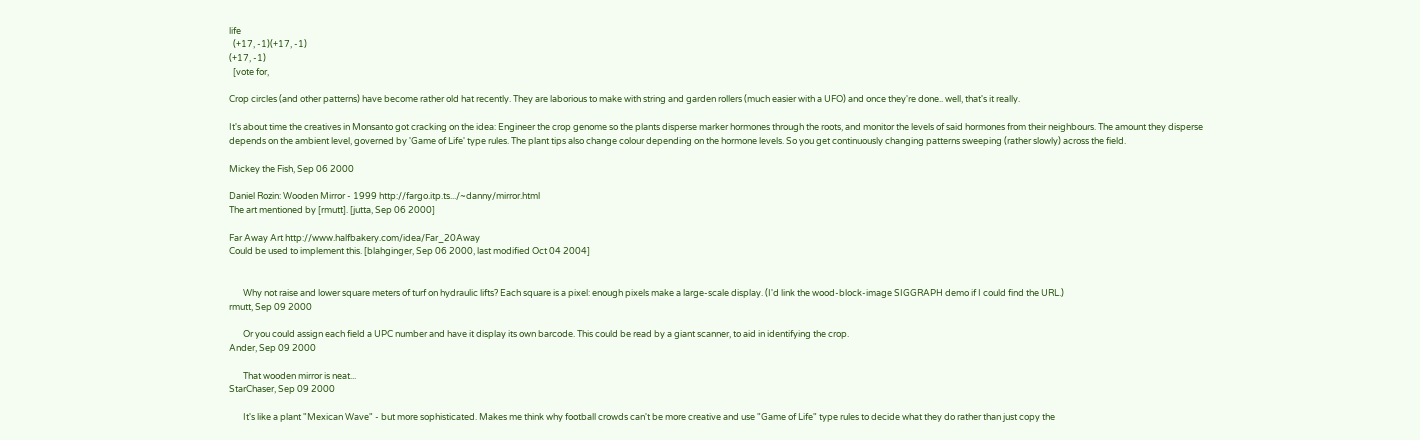life
  (+17, -1)(+17, -1)
(+17, -1)
  [vote for,

Crop circles (and other patterns) have become rather old hat recently. They are laborious to make with string and garden rollers (much easier with a UFO) and once they're done.. well, that's it really.

It's about time the creatives in Monsanto got cracking on the idea: Engineer the crop genome so the plants disperse marker hormones through the roots, and monitor the levels of said hormones from their neighbours. The amount they disperse depends on the ambient level, governed by 'Game of Life' type rules. The plant tips also change colour depending on the hormone levels. So you get continuously changing patterns sweeping (rather slowly) across the field.

Mickey the Fish, Sep 06 2000

Daniel Rozin: Wooden Mirror - 1999 http://fargo.itp.ts.../~danny/mirror.html
The art mentioned by [rmutt]. [jutta, Sep 06 2000]

Far Away Art http://www.halfbakery.com/idea/Far_20Away
Could be used to implement this. [blahginger, Sep 06 2000, last modified Oct 04 2004]


       Why not raise and lower square meters of turf on hydraulic lifts? Each square is a pixel: enough pixels make a large-scale display. (I'd link the wood-block-image SIGGRAPH demo if I could find the URL.)
rmutt, Sep 09 2000

       Or you could assign each field a UPC number and have it display its own barcode. This could be read by a giant scanner, to aid in identifying the crop.
Ander, Sep 09 2000

       That wooden mirror is neat...
StarChaser, Sep 09 2000

       It's like a plant "Mexican Wave" - but more sophisticated. Makes me think why football crowds can't be more creative and use "Game of Life" type rules to decide what they do rather than just copy the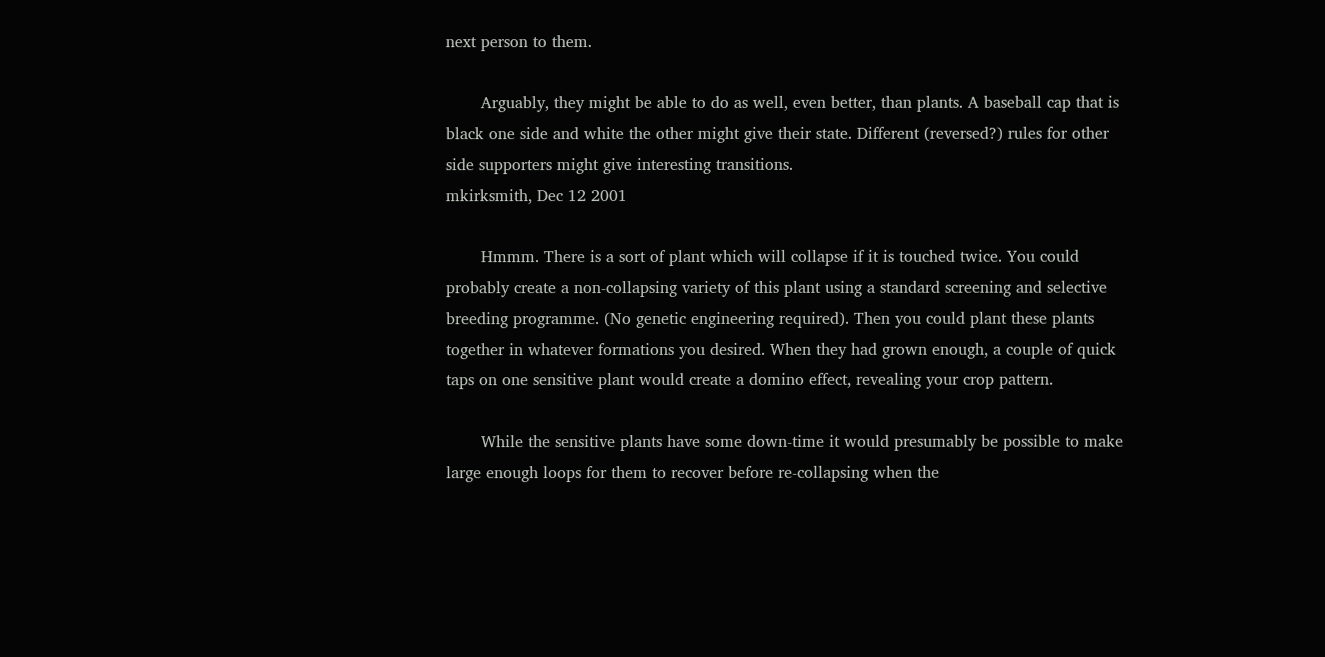next person to them.

       Arguably, they might be able to do as well, even better, than plants. A baseball cap that is black one side and white the other might give their state. Different (reversed?) rules for other side supporters might give interesting transitions.
mkirksmith, Dec 12 2001

       Hmmm. There is a sort of plant which will collapse if it is touched twice. You could probably create a non-collapsing variety of this plant using a standard screening and selective breeding programme. (No genetic engineering required). Then you could plant these plants together in whatever formations you desired. When they had grown enough, a couple of quick taps on one sensitive plant would create a domino effect, revealing your crop pattern.

       While the sensitive plants have some down-time it would presumably be possible to make large enough loops for them to recover before re-collapsing when the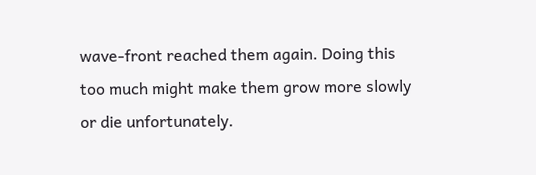wave-front reached them again. Doing this too much might make them grow more slowly or die unfortunately.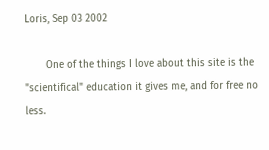Loris, Sep 03 2002

       One of the things I love about this site is the "scientifical" education it gives me, and for free no less.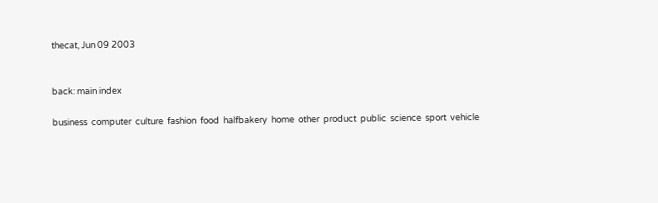thecat, Jun 09 2003


back: main index

business  computer  culture  fashion  food  halfbakery  home  other  product  public  science  sport  vehicle